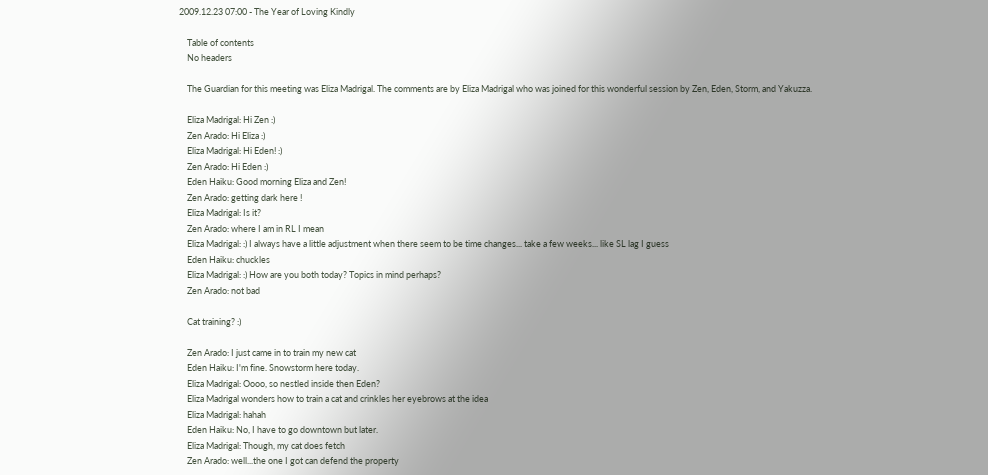2009.12.23 07:00 - The Year of Loving Kindly

    Table of contents
    No headers

    The Guardian for this meeting was Eliza Madrigal. The comments are by Eliza Madrigal who was joined for this wonderful session by Zen, Eden, Storm, and Yakuzza.

    Eliza Madrigal: Hi Zen :)
    Zen Arado: Hi Eliza :)
    Eliza Madrigal: Hi Eden! :)
    Zen Arado: Hi Eden :)
    Eden Haiku: Good morning Eliza and Zen!
    Zen Arado: getting dark here !
    Eliza Madrigal: Is it?
    Zen Arado: where I am in RL I mean
    Eliza Madrigal: :) I always have a little adjustment when there seem to be time changes... take a few weeks... like SL lag I guess
    Eden Haiku: chuckles
    Eliza Madrigal: :) How are you both today? Topics in mind perhaps?
    Zen Arado: not bad

    Cat training? :)

    Zen Arado: I just came in to train my new cat
    Eden Haiku: I'm fine. Snowstorm here today.
    Eliza Madrigal: Oooo, so nestled inside then Eden?
    Eliza Madrigal wonders how to train a cat and crinkles her eyebrows at the idea
    Eliza Madrigal: hahah
    Eden Haiku: No, I have to go downtown but later.
    Eliza Madrigal: Though, my cat does fetch
    Zen Arado: well...the one I got can defend the property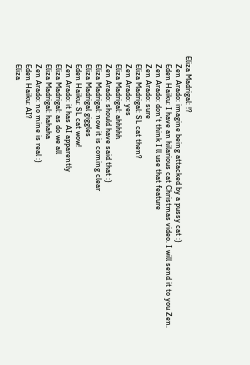Eliza Madrigal: !?
    Zen Arado: imagine being attacked by a pussy cat :)
    Eden Haiku: I have an hilarious cat Christmas video. I will send it to you Zen.
    Zen Arado: don't think I ll use that feature
    Zen Arado: sure
    Eliza Madrigal: SL cat then?
    Zen Arado: yes
    Eliza Madrigal: ahhhhh
    Zen Arado: should have said that :)
    Eliza Madrigal: now it is coming clear
    Eliza Madrigal giggles
    Eden Haiku: SL cat wow!
    Zen Arado: it has AI apparently
    Eliza Madrigal: as do we all
    Eliza Madrigal: hahaha
    Zen Arado: no mine is real :)
    Eden Haiku: AI?
    Eliza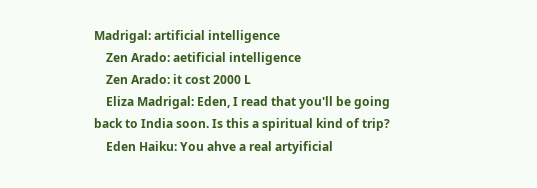Madrigal: artificial intelligence
    Zen Arado: aetificial intelligence
    Zen Arado: it cost 2000 L
    Eliza Madrigal: Eden, I read that you'll be going back to India soon. Is this a spiritual kind of trip?
    Eden Haiku: You ahve a real artyificial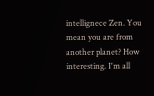intellignece Zen. You mean you are from another planet? How interesting. I'm all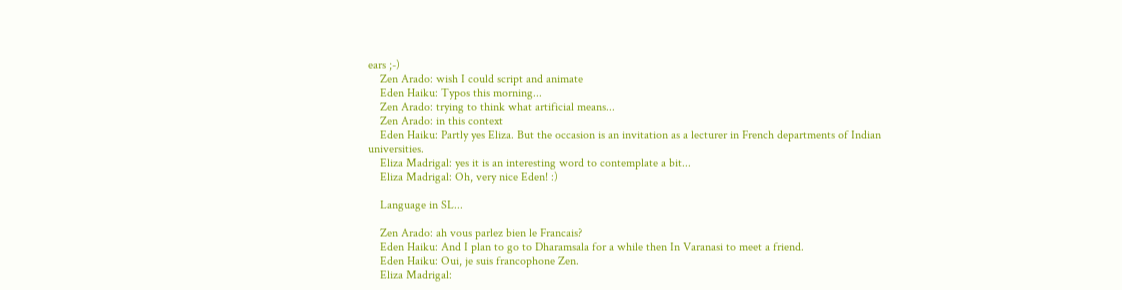ears ;-)
    Zen Arado: wish I could script and animate
    Eden Haiku: Typos this morning...
    Zen Arado: trying to think what artificial means...
    Zen Arado: in this context
    Eden Haiku: Partly yes Eliza. But the occasion is an invitation as a lecturer in French departments of Indian universities.
    Eliza Madrigal: yes it is an interesting word to contemplate a bit...
    Eliza Madrigal: Oh, very nice Eden! :)

    Language in SL...

    Zen Arado: ah vous parlez bien le Francais?
    Eden Haiku: And I plan to go to Dharamsala for a while then In Varanasi to meet a friend.
    Eden Haiku: Oui, je suis francophone Zen.
    Eliza Madrigal: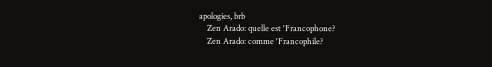apologies, brb
    Zen Arado: quelle est 'Francophone?
    Zen Arado: comme 'Francophile?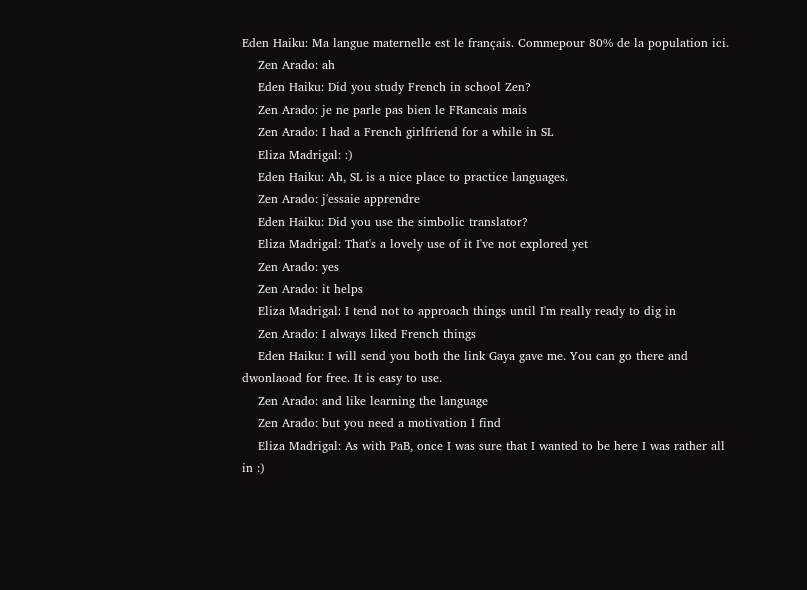Eden Haiku: Ma langue maternelle est le français. Commepour 80% de la population ici.
    Zen Arado: ah
    Eden Haiku: Did you study French in school Zen?
    Zen Arado: je ne parle pas bien le FRancais mais
    Zen Arado: I had a French girlfriend for a while in SL
    Eliza Madrigal: :)
    Eden Haiku: Ah, SL is a nice place to practice languages.
    Zen Arado: j'essaie apprendre
    Eden Haiku: Did you use the simbolic translator?
    Eliza Madrigal: That's a lovely use of it I've not explored yet
    Zen Arado: yes
    Zen Arado: it helps
    Eliza Madrigal: I tend not to approach things until I'm really ready to dig in
    Zen Arado: I always liked French things
    Eden Haiku: I will send you both the link Gaya gave me. You can go there and dwonlaoad for free. It is easy to use.
    Zen Arado: and like learning the language
    Zen Arado: but you need a motivation I find
    Eliza Madrigal: As with PaB, once I was sure that I wanted to be here I was rather all in :)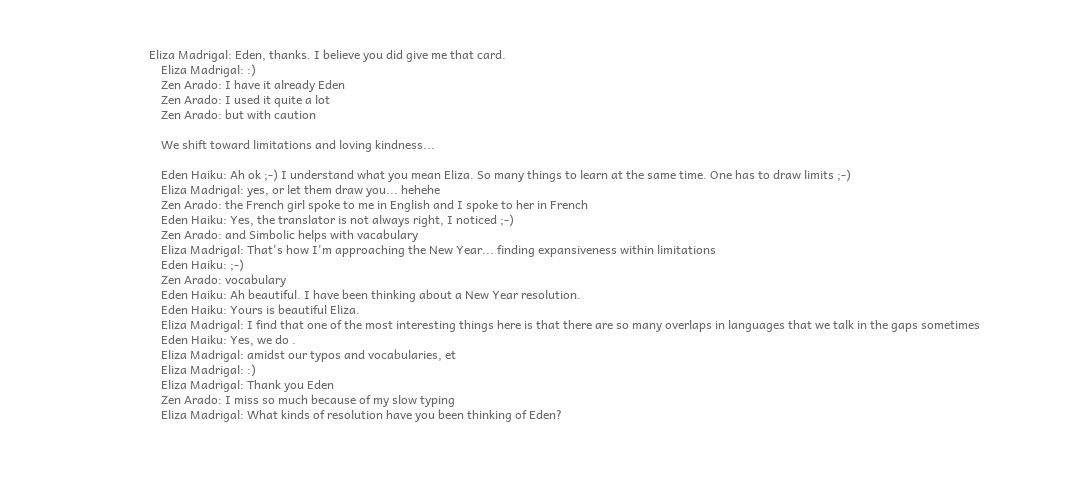Eliza Madrigal: Eden, thanks. I believe you did give me that card.
    Eliza Madrigal: :)
    Zen Arado: I have it already Eden
    Zen Arado: I used it quite a lot
    Zen Arado: but with caution

    We shift toward limitations and loving kindness...

    Eden Haiku: Ah ok ;-) I understand what you mean Eliza. So many things to learn at the same time. One has to draw limits ;-)
    Eliza Madrigal: yes, or let them draw you... hehehe
    Zen Arado: the French girl spoke to me in English and I spoke to her in French
    Eden Haiku: Yes, the translator is not always right, I noticed ;-)
    Zen Arado: and Simbolic helps with vacabulary
    Eliza Madrigal: That's how I'm approaching the New Year... finding expansiveness within limitations
    Eden Haiku: ;-)
    Zen Arado: vocabulary
    Eden Haiku: Ah beautiful. I have been thinking about a New Year resolution.
    Eden Haiku: Yours is beautiful Eliza.
    Eliza Madrigal: I find that one of the most interesting things here is that there are so many overlaps in languages that we talk in the gaps sometimes
    Eden Haiku: Yes, we do .
    Eliza Madrigal: amidst our typos and vocabularies, et
    Eliza Madrigal: :)
    Eliza Madrigal: Thank you Eden
    Zen Arado: I miss so much because of my slow typing
    Eliza Madrigal: What kinds of resolution have you been thinking of Eden?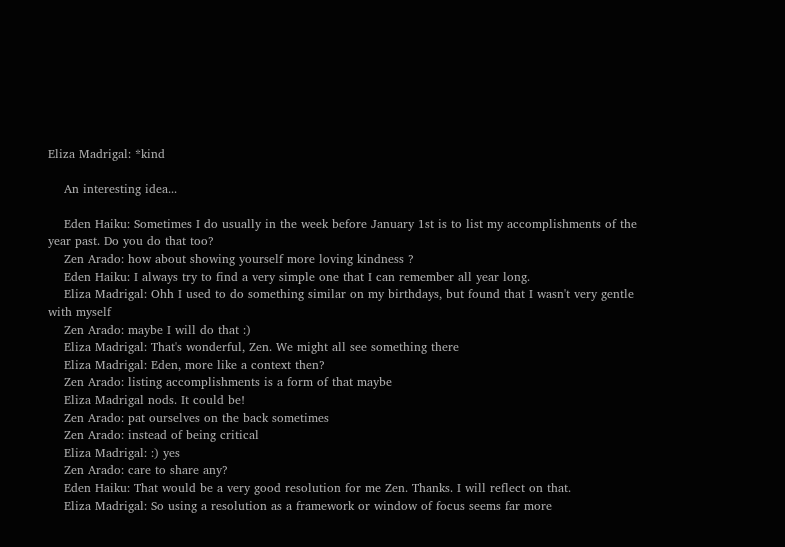Eliza Madrigal: *kind

    An interesting idea...

    Eden Haiku: Sometimes I do usually in the week before January 1st is to list my accomplishments of the year past. Do you do that too?
    Zen Arado: how about showing yourself more loving kindness ?
    Eden Haiku: I always try to find a very simple one that I can remember all year long.
    Eliza Madrigal: Ohh I used to do something similar on my birthdays, but found that I wasn't very gentle with myself
    Zen Arado: maybe I will do that :)
    Eliza Madrigal: That's wonderful, Zen. We might all see something there
    Eliza Madrigal: Eden, more like a context then?
    Zen Arado: listing accomplishments is a form of that maybe
    Eliza Madrigal nods. It could be!
    Zen Arado: pat ourselves on the back sometimes
    Zen Arado: instead of being critical
    Eliza Madrigal: :) yes
    Zen Arado: care to share any?
    Eden Haiku: That would be a very good resolution for me Zen. Thanks. I will reflect on that.
    Eliza Madrigal: So using a resolution as a framework or window of focus seems far more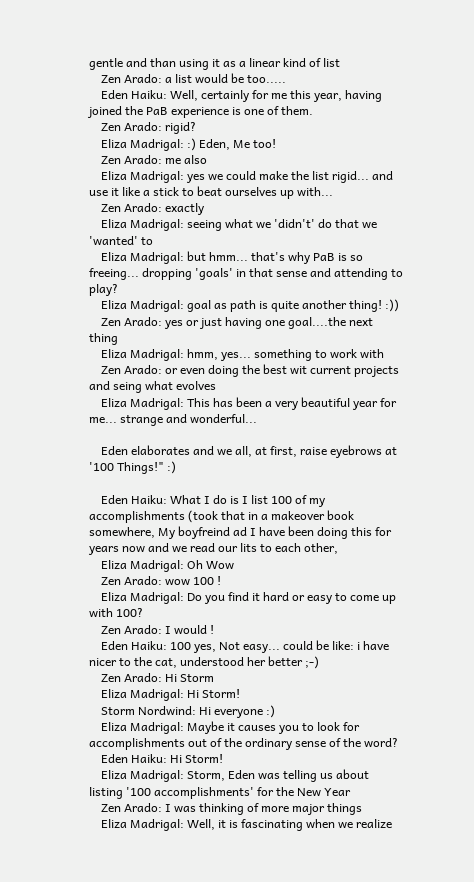gentle and than using it as a linear kind of list
    Zen Arado: a list would be too.....
    Eden Haiku: Well, certainly for me this year, having joined the PaB experience is one of them.
    Zen Arado: rigid?
    Eliza Madrigal: :) Eden, Me too!
    Zen Arado: me also
    Eliza Madrigal: yes we could make the list rigid... and use it like a stick to beat ourselves up with...
    Zen Arado: exactly
    Eliza Madrigal: seeing what we 'didn't' do that we 'wanted' to
    Eliza Madrigal: but hmm... that's why PaB is so freeing... dropping 'goals' in that sense and attending to play?
    Eliza Madrigal: goal as path is quite another thing! :))
    Zen Arado: yes or just having one goal....the next thing
    Eliza Madrigal: hmm, yes... something to work with
    Zen Arado: or even doing the best wit current projects and seing what evolves
    Eliza Madrigal: This has been a very beautiful year for me... strange and wonderful...

    Eden elaborates and we all, at first, raise eyebrows at '100 Things!" :)

    Eden Haiku: What I do is I list 100 of my accomplishments (took that in a makeover book somewhere, My boyfreind ad I have been doing this for years now and we read our lits to each other,
    Eliza Madrigal: Oh Wow
    Zen Arado: wow 100 !
    Eliza Madrigal: Do you find it hard or easy to come up with 100?
    Zen Arado: I would !
    Eden Haiku: 100 yes, Not easy... could be like: i have nicer to the cat, understood her better ;-)
    Zen Arado: Hi Storm
    Eliza Madrigal: Hi Storm!
    Storm Nordwind: Hi everyone :)
    Eliza Madrigal: Maybe it causes you to look for accomplishments out of the ordinary sense of the word?
    Eden Haiku: Hi Storm!
    Eliza Madrigal: Storm, Eden was telling us about listing '100 accomplishments' for the New Year
    Zen Arado: I was thinking of more major things
    Eliza Madrigal: Well, it is fascinating when we realize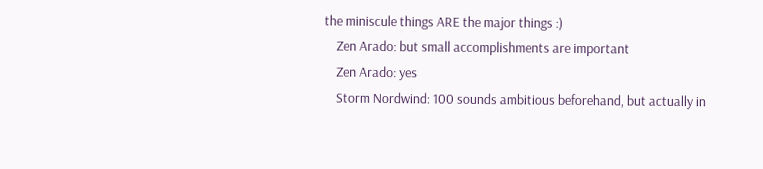the miniscule things ARE the major things :)
    Zen Arado: but small accomplishments are important
    Zen Arado: yes
    Storm Nordwind: 100 sounds ambitious beforehand, but actually in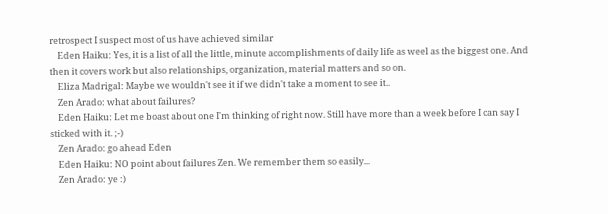retrospect I suspect most of us have achieved similar
    Eden Haiku: Yes, it is a list of all the little, minute accomplishments of daily life as weel as the biggest one. And then it covers work but also relationships, organization, material matters and so on.
    Eliza Madrigal: Maybe we wouldn't see it if we didn't take a moment to see it..
    Zen Arado: what about failures?
    Eden Haiku: Let me boast about one I'm thinking of right now. Still have more than a week before I can say I sticked with it. ;-)
    Zen Arado: go ahead Eden
    Eden Haiku: NO point about failures Zen. We remember them so easily...
    Zen Arado: ye :)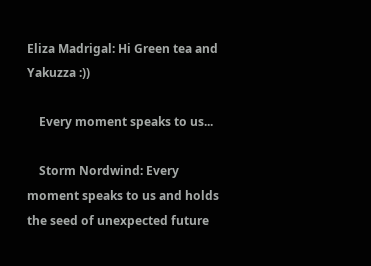Eliza Madrigal: Hi Green tea and Yakuzza :))

    Every moment speaks to us...

    Storm Nordwind: Every moment speaks to us and holds the seed of unexpected future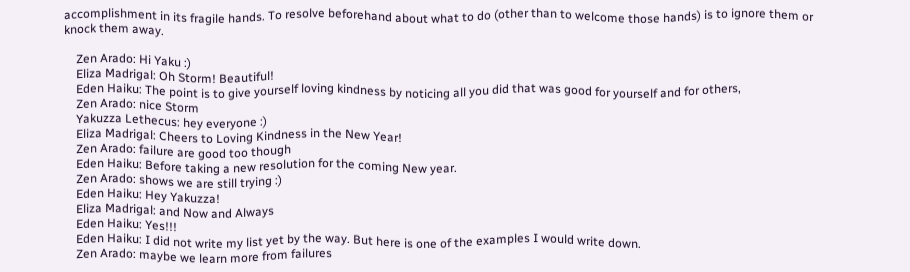accomplishment in its fragile hands. To resolve beforehand about what to do (other than to welcome those hands) is to ignore them or knock them away.

    Zen Arado: Hi Yaku :)
    Eliza Madrigal: Oh Storm! Beautiful!
    Eden Haiku: The point is to give yourself loving kindness by noticing all you did that was good for yourself and for others,
    Zen Arado: nice Storm
    Yakuzza Lethecus: hey everyone :)
    Eliza Madrigal: Cheers to Loving Kindness in the New Year!
    Zen Arado: failure are good too though
    Eden Haiku: Before taking a new resolution for the coming New year.
    Zen Arado: shows we are still trying :)
    Eden Haiku: Hey Yakuzza!
    Eliza Madrigal: and Now and Always
    Eden Haiku: Yes!!!
    Eden Haiku: I did not write my list yet by the way. But here is one of the examples I would write down.
    Zen Arado: maybe we learn more from failures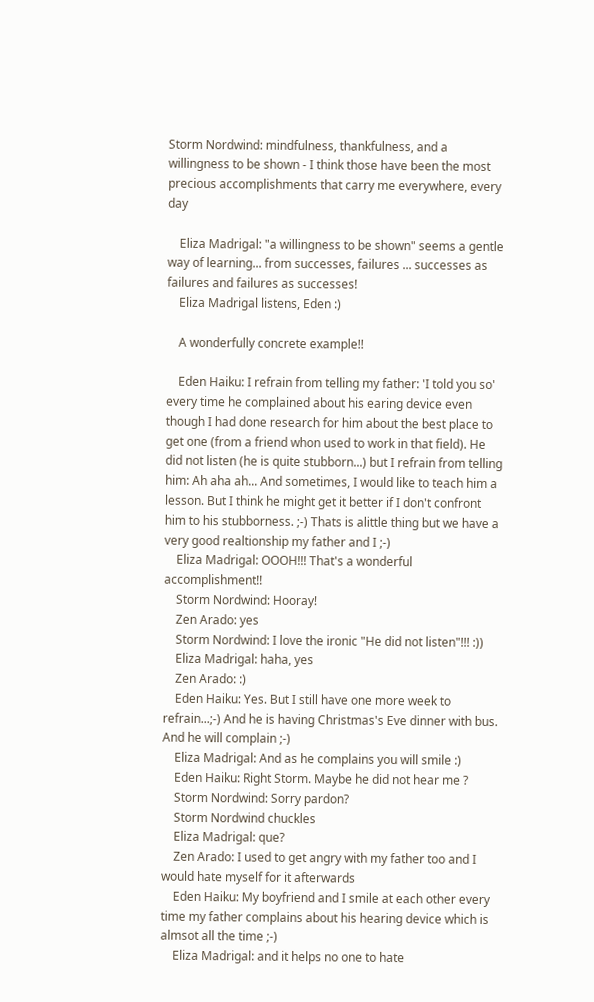Storm Nordwind: mindfulness, thankfulness, and a willingness to be shown - I think those have been the most precious accomplishments that carry me everywhere, every day

    Eliza Madrigal: "a willingness to be shown" seems a gentle way of learning... from successes, failures ... successes as failures and failures as successes!
    Eliza Madrigal listens, Eden :)

    A wonderfully concrete example!!

    Eden Haiku: I refrain from telling my father: 'I told you so' every time he complained about his earing device even though I had done research for him about the best place to get one (from a friend whon used to work in that field). He did not listen (he is quite stubborn...) but I refrain from telling him: Ah aha ah... And sometimes, I would like to teach him a lesson. But I think he might get it better if I don't confront him to his stubborness. ;-) Thats is alittle thing but we have a very good realtionship my father and I ;-)
    Eliza Madrigal: OOOH!!! That's a wonderful accomplishment!!
    Storm Nordwind: Hooray!
    Zen Arado: yes
    Storm Nordwind: I love the ironic "He did not listen"!!! :))
    Eliza Madrigal: haha, yes
    Zen Arado: :)
    Eden Haiku: Yes. But I still have one more week to refrain...;-) And he is having Christmas's Eve dinner with bus. And he will complain ;-)
    Eliza Madrigal: And as he complains you will smile :)
    Eden Haiku: Right Storm. Maybe he did not hear me ?
    Storm Nordwind: Sorry pardon?
    Storm Nordwind chuckles
    Eliza Madrigal: que?
    Zen Arado: I used to get angry with my father too and I would hate myself for it afterwards
    Eden Haiku: My boyfriend and I smile at each other every time my father complains about his hearing device which is almsot all the time ;-)
    Eliza Madrigal: and it helps no one to hate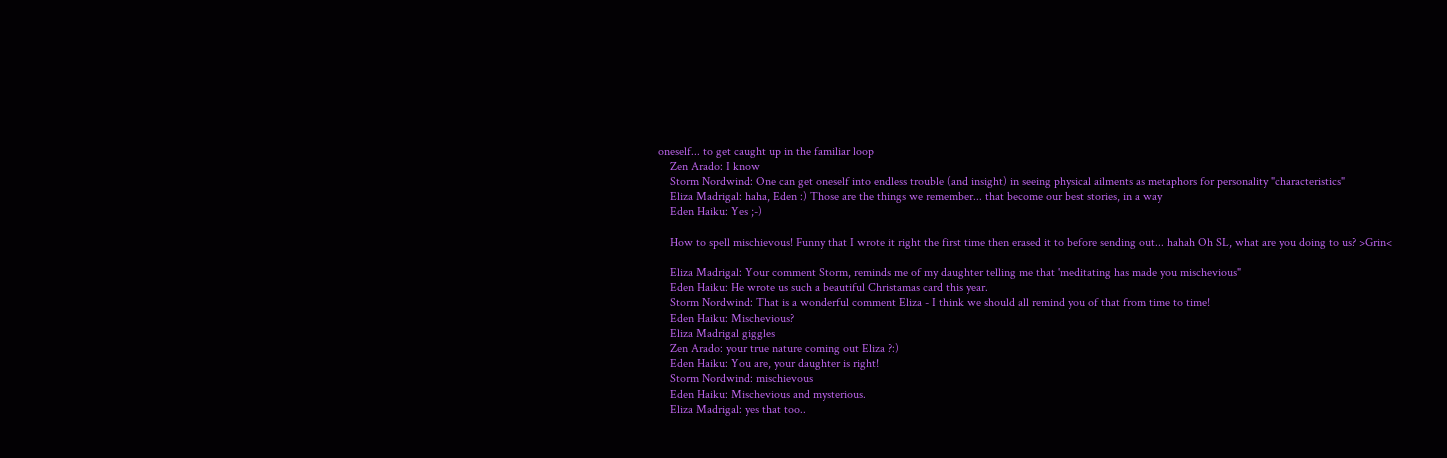oneself... to get caught up in the familiar loop
    Zen Arado: I know
    Storm Nordwind: One can get oneself into endless trouble (and insight) in seeing physical ailments as metaphors for personality "characteristics"
    Eliza Madrigal: haha, Eden :) Those are the things we remember... that become our best stories, in a way
    Eden Haiku: Yes ;-)

    How to spell mischievous! Funny that I wrote it right the first time then erased it to before sending out... hahah Oh SL, what are you doing to us? >Grin<

    Eliza Madrigal: Your comment Storm, reminds me of my daughter telling me that 'meditating has made you mischevious"
    Eden Haiku: He wrote us such a beautiful Christamas card this year.
    Storm Nordwind: That is a wonderful comment Eliza - I think we should all remind you of that from time to time!
    Eden Haiku: Mischevious?
    Eliza Madrigal giggles
    Zen Arado: your true nature coming out Eliza ?:)
    Eden Haiku: You are, your daughter is right!
    Storm Nordwind: mischievous
    Eden Haiku: Mischevious and mysterious.
    Eliza Madrigal: yes that too..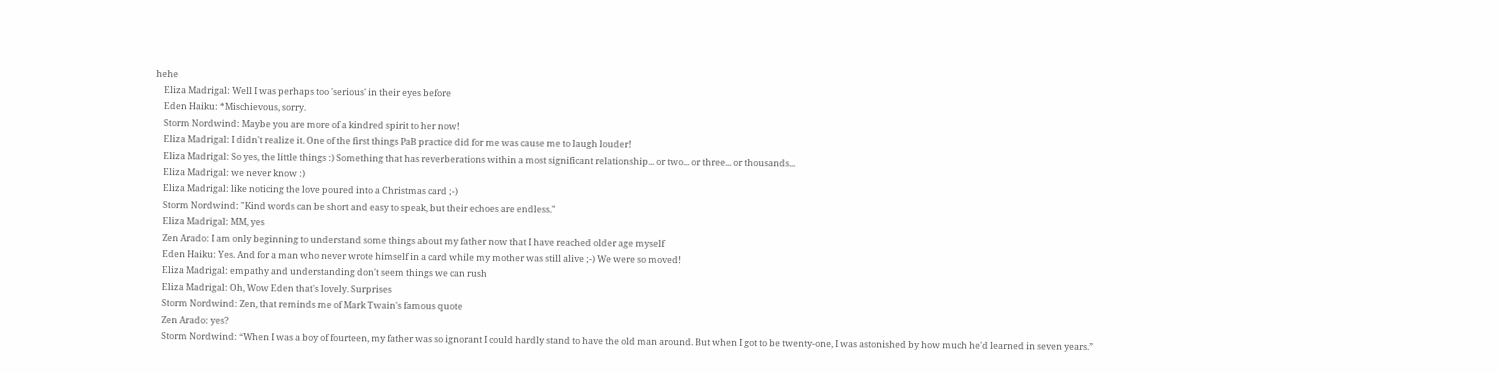hehe
    Eliza Madrigal: Well I was perhaps too 'serious' in their eyes before
    Eden Haiku: *Mischievous, sorry.
    Storm Nordwind: Maybe you are more of a kindred spirit to her now!
    Eliza Madrigal: I didn't realize it. One of the first things PaB practice did for me was cause me to laugh louder!
    Eliza Madrigal: So yes, the little things :) Something that has reverberations within a most significant relationship... or two... or three... or thousands...
    Eliza Madrigal: we never know :)
    Eliza Madrigal: like noticing the love poured into a Christmas card ;-)
    Storm Nordwind: "Kind words can be short and easy to speak, but their echoes are endless."
    Eliza Madrigal: MM, yes
    Zen Arado: I am only beginning to understand some things about my father now that I have reached older age myself
    Eden Haiku: Yes. And for a man who never wrote himself in a card while my mother was still alive ;-) We were so moved!
    Eliza Madrigal: empathy and understanding don't seem things we can rush
    Eliza Madrigal: Oh, Wow Eden that's lovely. Surprises
    Storm Nordwind: Zen, that reminds me of Mark Twain's famous quote
    Zen Arado: yes?
    Storm Nordwind: “When I was a boy of fourteen, my father was so ignorant I could hardly stand to have the old man around. But when I got to be twenty-one, I was astonished by how much he'd learned in seven years.”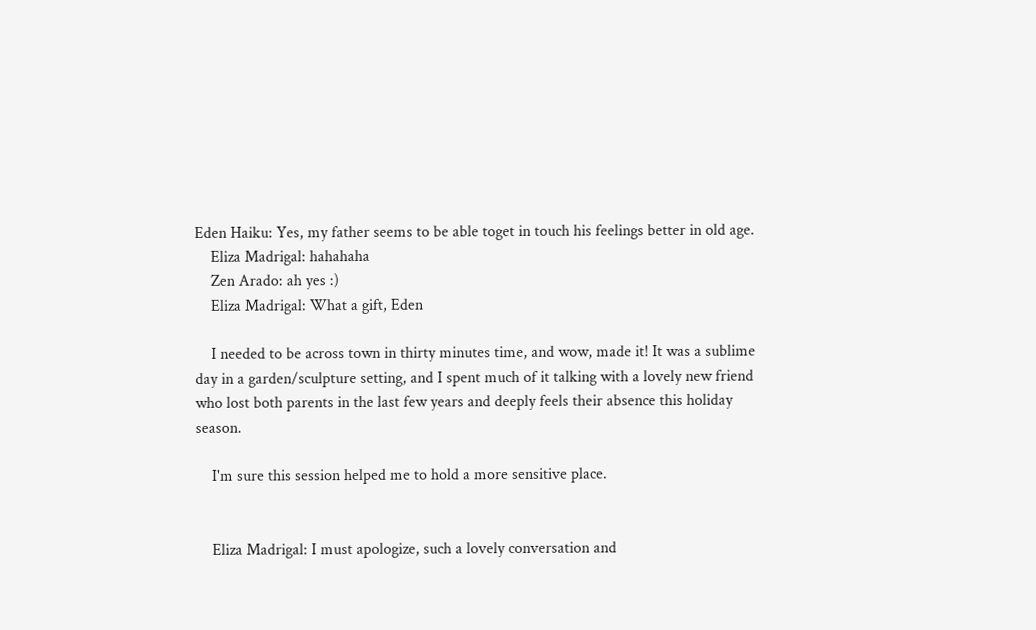Eden Haiku: Yes, my father seems to be able toget in touch his feelings better in old age.
    Eliza Madrigal: hahahaha
    Zen Arado: ah yes :)
    Eliza Madrigal: What a gift, Eden

    I needed to be across town in thirty minutes time, and wow, made it! It was a sublime day in a garden/sculpture setting, and I spent much of it talking with a lovely new friend who lost both parents in the last few years and deeply feels their absence this holiday season.

    I'm sure this session helped me to hold a more sensitive place.


    Eliza Madrigal: I must apologize, such a lovely conversation and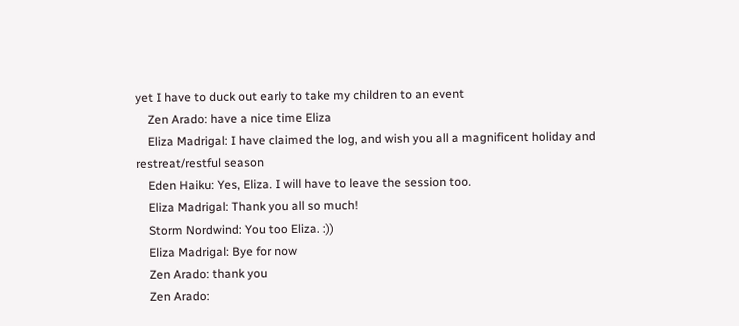yet I have to duck out early to take my children to an event
    Zen Arado: have a nice time Eliza
    Eliza Madrigal: I have claimed the log, and wish you all a magnificent holiday and restreat/restful season
    Eden Haiku: Yes, Eliza. I will have to leave the session too.
    Eliza Madrigal: Thank you all so much!
    Storm Nordwind: You too Eliza. :))
    Eliza Madrigal: Bye for now
    Zen Arado: thank you
    Zen Arado: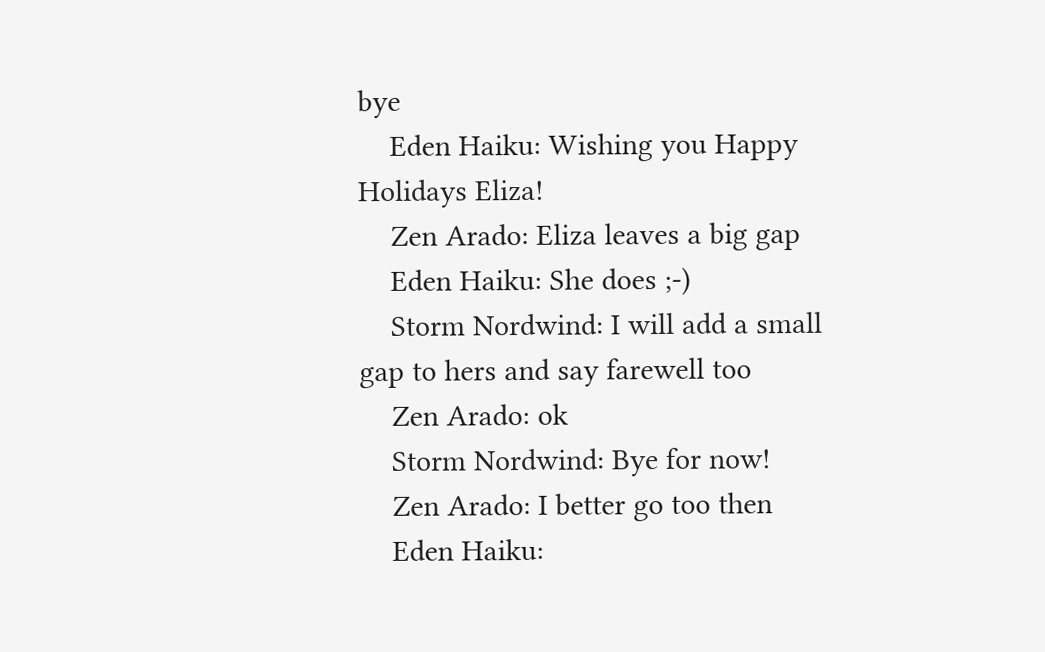bye
    Eden Haiku: Wishing you Happy Holidays Eliza!
    Zen Arado: Eliza leaves a big gap
    Eden Haiku: She does ;-)
    Storm Nordwind: I will add a small gap to hers and say farewell too
    Zen Arado: ok
    Storm Nordwind: Bye for now!
    Zen Arado: I better go too then
    Eden Haiku: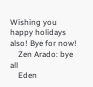Wishing you happy holidays also! Bye for now!
    Zen Arado: bye all
    Eden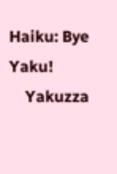Haiku: Bye Yaku!
    Yakuzza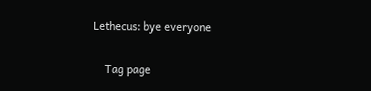Lethecus: bye everyone

    Tag page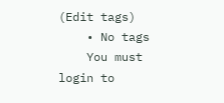(Edit tags)
    • No tags
    You must login to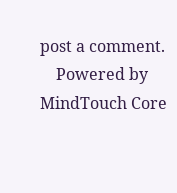post a comment.
    Powered by MindTouch Core